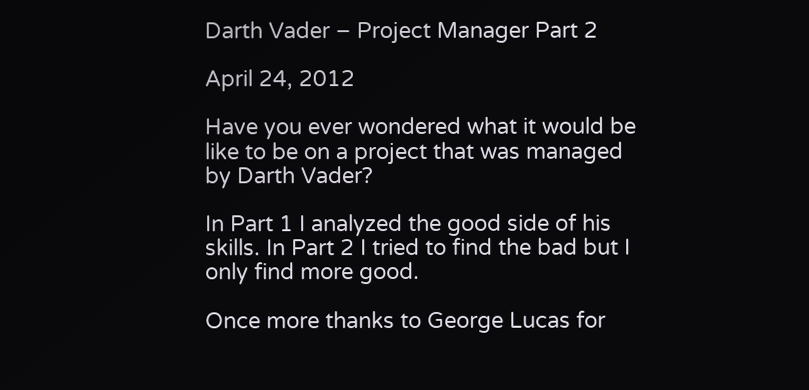Darth Vader – Project Manager Part 2

April 24, 2012

Have you ever wondered what it would be like to be on a project that was managed by Darth Vader?

In Part 1 I analyzed the good side of his skills. In Part 2 I tried to find the bad but I only find more good.

Once more thanks to George Lucas for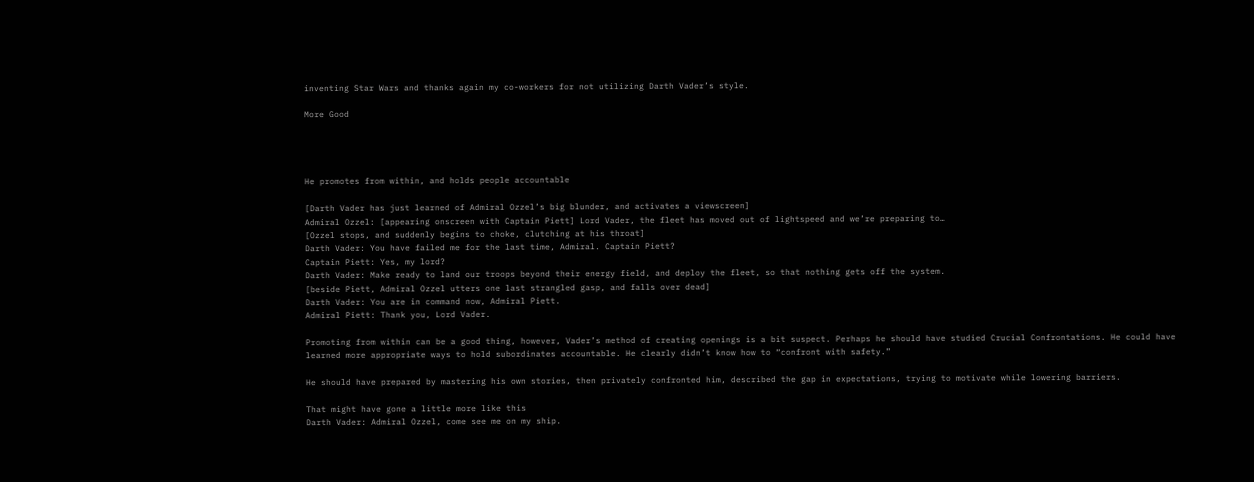inventing Star Wars and thanks again my co-workers for not utilizing Darth Vader’s style.

More Good




He promotes from within, and holds people accountable

[Darth Vader has just learned of Admiral Ozzel’s big blunder, and activates a viewscreen]
Admiral Ozzel: [appearing onscreen with Captain Piett] Lord Vader, the fleet has moved out of lightspeed and we’re preparing to…
[Ozzel stops, and suddenly begins to choke, clutching at his throat]
Darth Vader: You have failed me for the last time, Admiral. Captain Piett?
Captain Piett: Yes, my lord?
Darth Vader: Make ready to land our troops beyond their energy field, and deploy the fleet, so that nothing gets off the system.
[beside Piett, Admiral Ozzel utters one last strangled gasp, and falls over dead]
Darth Vader: You are in command now, Admiral Piett.
Admiral Piett: Thank you, Lord Vader.

Promoting from within can be a good thing, however, Vader’s method of creating openings is a bit suspect. Perhaps he should have studied Crucial Confrontations. He could have learned more appropriate ways to hold subordinates accountable. He clearly didn’t know how to “confront with safety.”

He should have prepared by mastering his own stories, then privately confronted him, described the gap in expectations, trying to motivate while lowering barriers.

That might have gone a little more like this
Darth Vader: Admiral Ozzel, come see me on my ship.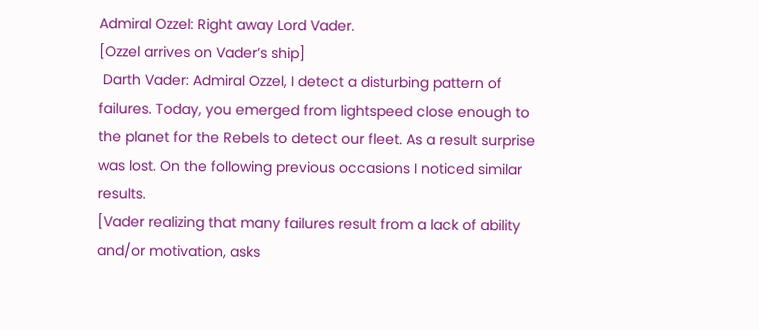Admiral Ozzel: Right away Lord Vader.
[Ozzel arrives on Vader’s ship]
 Darth Vader: Admiral Ozzel, I detect a disturbing pattern of failures. Today, you emerged from lightspeed close enough to the planet for the Rebels to detect our fleet. As a result surprise was lost. On the following previous occasions I noticed similar results.
[Vader realizing that many failures result from a lack of ability and/or motivation, asks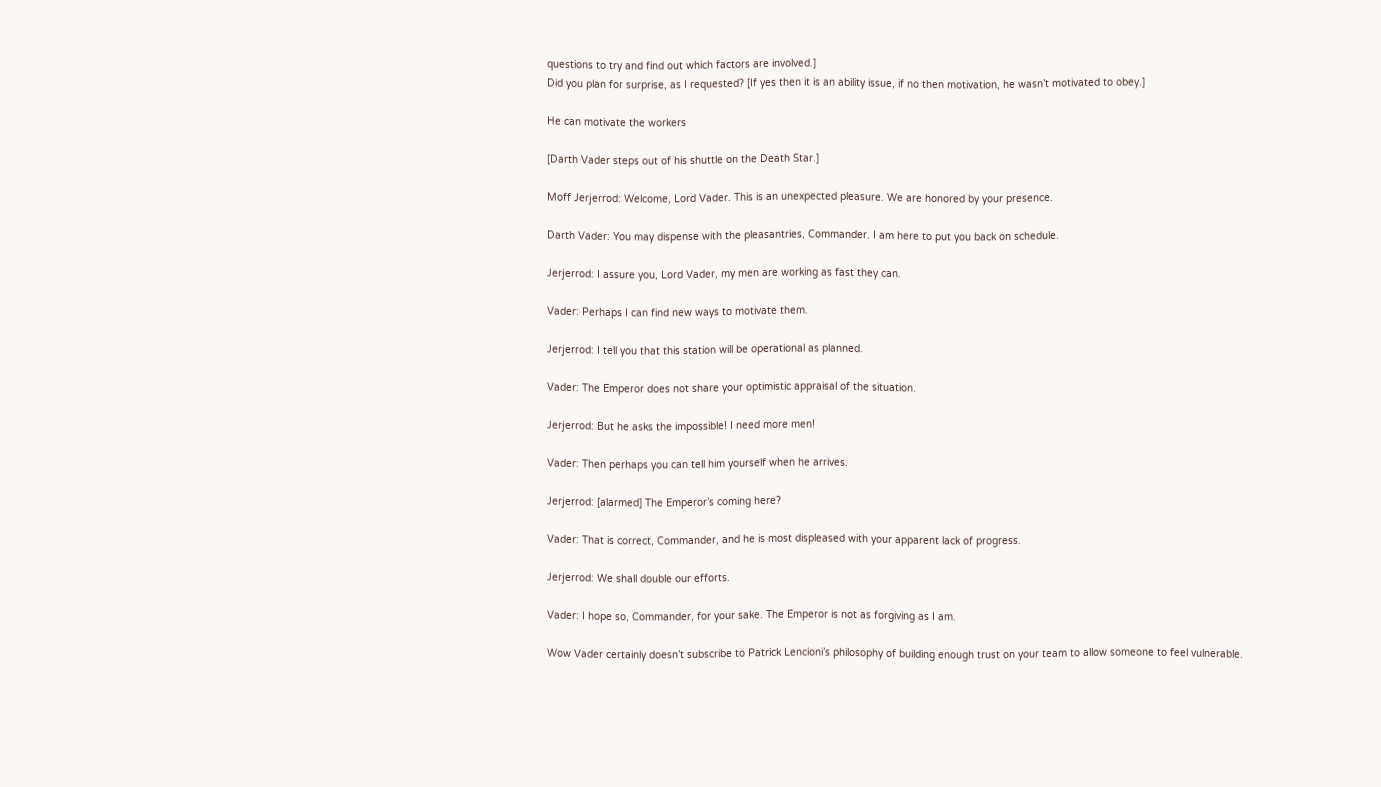questions to try and find out which factors are involved.]
Did you plan for surprise, as I requested? [If yes then it is an ability issue, if no then motivation, he wasn’t motivated to obey.]

He can motivate the workers

[Darth Vader steps out of his shuttle on the Death Star.]

Moff Jerjerrod: Welcome, Lord Vader. This is an unexpected pleasure. We are honored by your presence.

Darth Vader: You may dispense with the pleasantries, Commander. I am here to put you back on schedule.

Jerjerrod: I assure you, Lord Vader, my men are working as fast they can.

Vader: Perhaps I can find new ways to motivate them.

Jerjerrod: I tell you that this station will be operational as planned.

Vader: The Emperor does not share your optimistic appraisal of the situation.

Jerjerrod: But he asks the impossible! I need more men!

Vader: Then perhaps you can tell him yourself when he arrives.

Jerjerrod: [alarmed] The Emperor’s coming here?

Vader: That is correct, Commander, and he is most displeased with your apparent lack of progress.

Jerjerrod: We shall double our efforts.

Vader: I hope so, Commander, for your sake. The Emperor is not as forgiving as I am.

Wow Vader certainly doesn’t subscribe to Patrick Lencioni’s philosophy of building enough trust on your team to allow someone to feel vulnerable.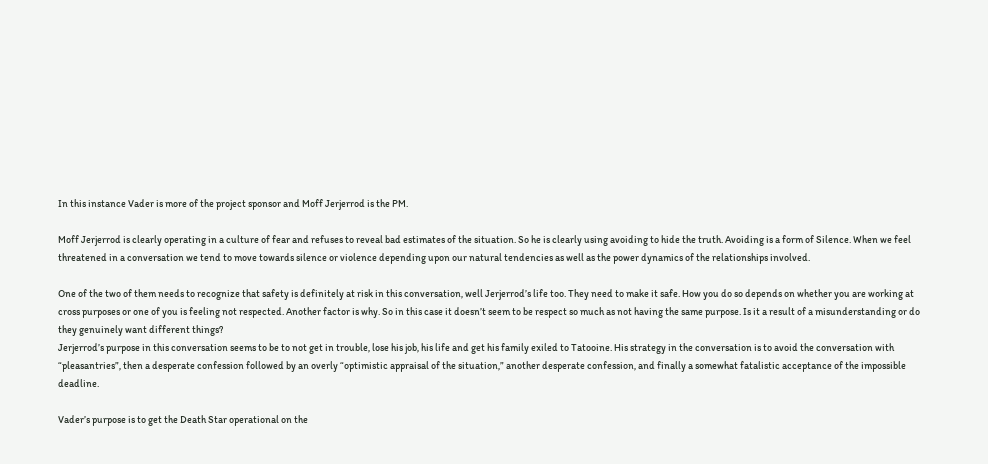In this instance Vader is more of the project sponsor and Moff Jerjerrod is the PM.

Moff Jerjerrod is clearly operating in a culture of fear and refuses to reveal bad estimates of the situation. So he is clearly using avoiding to hide the truth. Avoiding is a form of Silence. When we feel threatened in a conversation we tend to move towards silence or violence depending upon our natural tendencies as well as the power dynamics of the relationships involved.

One of the two of them needs to recognize that safety is definitely at risk in this conversation, well Jerjerrod’s life too. They need to make it safe. How you do so depends on whether you are working at cross purposes or one of you is feeling not respected. Another factor is why. So in this case it doesn’t seem to be respect so much as not having the same purpose. Is it a result of a misunderstanding or do they genuinely want different things?
Jerjerrod’s purpose in this conversation seems to be to not get in trouble, lose his job, his life and get his family exiled to Tatooine. His strategy in the conversation is to avoid the conversation with “pleasantries”, then a desperate confession followed by an overly “optimistic appraisal of the situation,” another desperate confession, and finally a somewhat fatalistic acceptance of the impossible deadline.

Vader’s purpose is to get the Death Star operational on the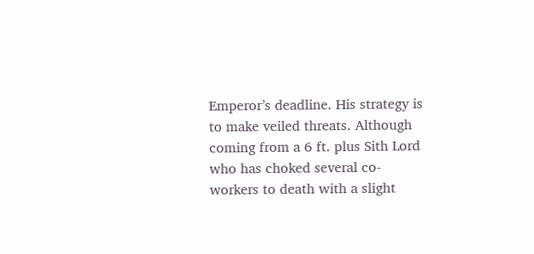Emperor’s deadline. His strategy is to make veiled threats. Although coming from a 6 ft. plus Sith Lord who has choked several co-workers to death with a slight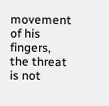movement of his fingers, the threat is not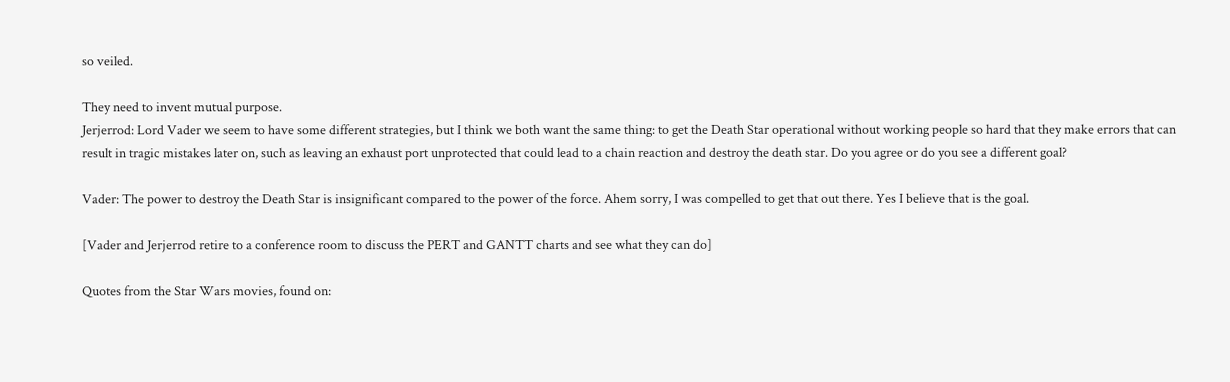so veiled.

They need to invent mutual purpose.
Jerjerrod: Lord Vader we seem to have some different strategies, but I think we both want the same thing: to get the Death Star operational without working people so hard that they make errors that can result in tragic mistakes later on, such as leaving an exhaust port unprotected that could lead to a chain reaction and destroy the death star. Do you agree or do you see a different goal?

Vader: The power to destroy the Death Star is insignificant compared to the power of the force. Ahem sorry, I was compelled to get that out there. Yes I believe that is the goal.

[Vader and Jerjerrod retire to a conference room to discuss the PERT and GANTT charts and see what they can do]

Quotes from the Star Wars movies, found on: